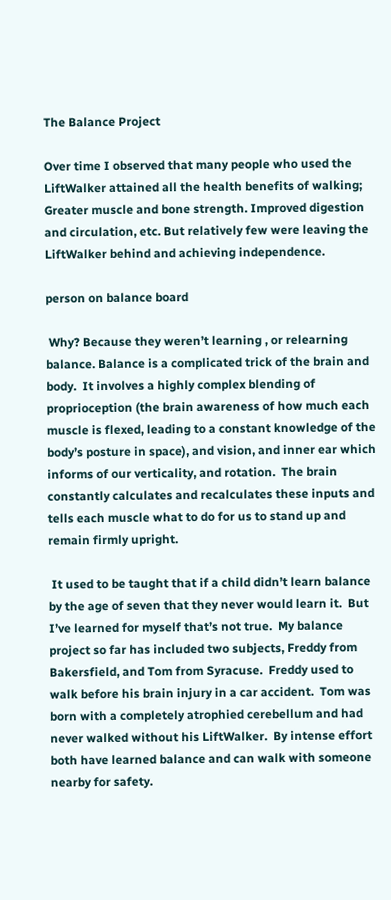The Balance Project

Over time I observed that many people who used the LiftWalker attained all the health benefits of walking;  Greater muscle and bone strength. Improved digestion and circulation, etc. But relatively few were leaving the LiftWalker behind and achieving independence.

person on balance board

 Why? Because they weren’t learning , or relearning balance. Balance is a complicated trick of the brain and body.  It involves a highly complex blending of proprioception (the brain awareness of how much each muscle is flexed, leading to a constant knowledge of the body’s posture in space), and vision, and inner ear which informs of our verticality, and rotation.  The brain constantly calculates and recalculates these inputs and tells each muscle what to do for us to stand up and remain firmly upright.

 It used to be taught that if a child didn’t learn balance by the age of seven that they never would learn it.  But I’ve learned for myself that’s not true.  My balance project so far has included two subjects, Freddy from Bakersfield, and Tom from Syracuse.  Freddy used to walk before his brain injury in a car accident.  Tom was born with a completely atrophied cerebellum and had never walked without his LiftWalker.  By intense effort both have learned balance and can walk with someone nearby for safety.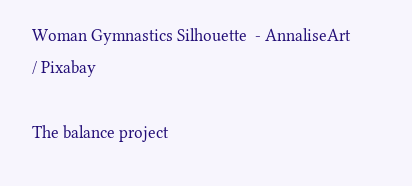Woman Gymnastics Silhouette  - AnnaliseArt / Pixabay

The balance project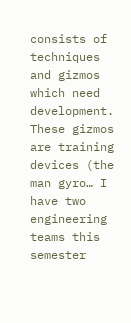consists of techniques and gizmos which need development.  These gizmos are training devices (the man gyro… I have two engineering teams this semester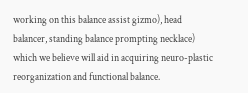working on this balance assist gizmo), head balancer, standing balance prompting necklace) which we believe will aid in acquiring neuro-plastic reorganization and functional balance.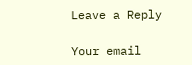Leave a Reply

Your email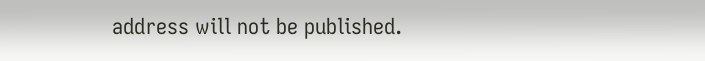address will not be published.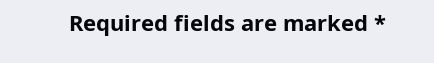Required fields are marked *